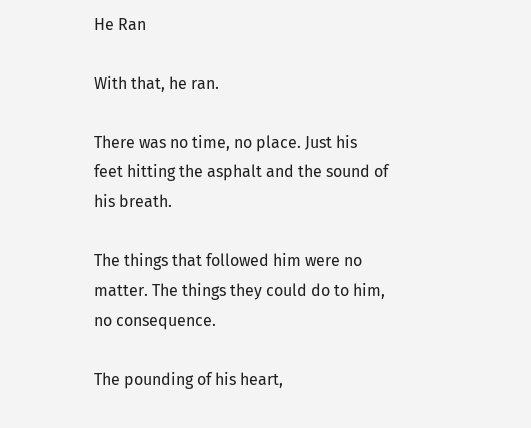He Ran

With that, he ran.

There was no time, no place. Just his feet hitting the asphalt and the sound of his breath.

The things that followed him were no matter. The things they could do to him, no consequence.

The pounding of his heart,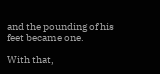and the pounding of his feet became one.

With that,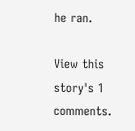he ran.

View this story's 1 comments.